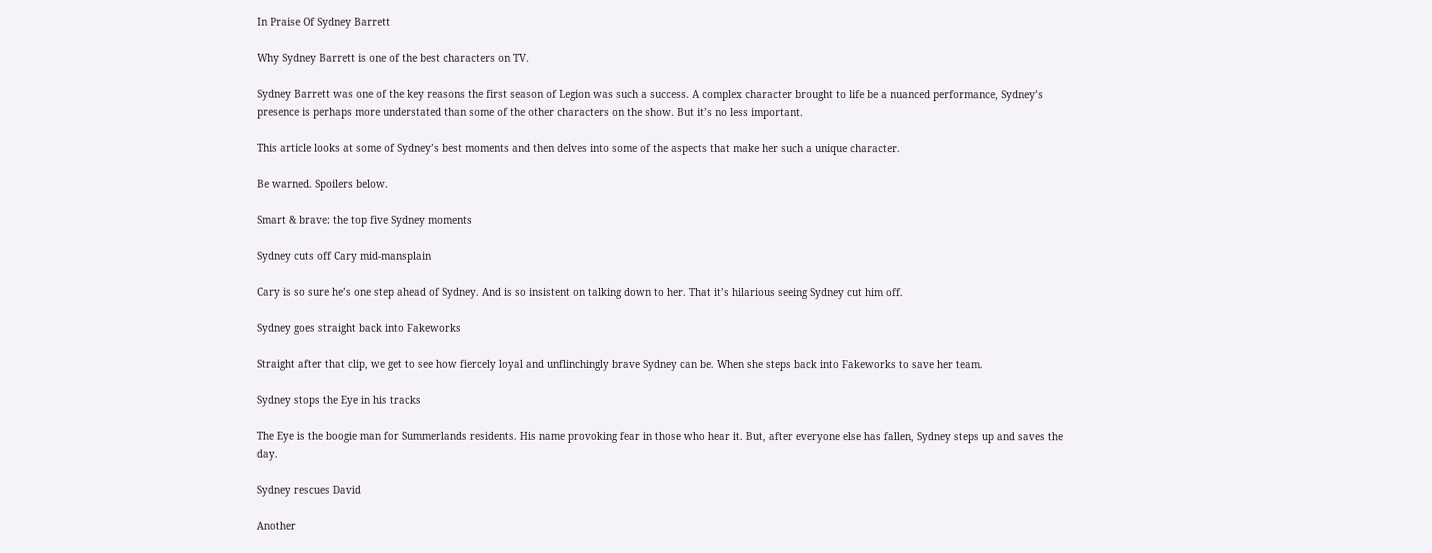In Praise Of Sydney Barrett

Why Sydney Barrett is one of the best characters on TV.

Sydney Barrett was one of the key reasons the first season of Legion was such a success. A complex character brought to life be a nuanced performance, Sydney’s presence is perhaps more understated than some of the other characters on the show. But it’s no less important.

This article looks at some of Sydney’s best moments and then delves into some of the aspects that make her such a unique character.

Be warned. Spoilers below.

Smart & brave: the top five Sydney moments

Sydney cuts off Cary mid-mansplain

Cary is so sure he’s one step ahead of Sydney. And is so insistent on talking down to her. That it’s hilarious seeing Sydney cut him off.

Sydney goes straight back into Fakeworks

Straight after that clip, we get to see how fiercely loyal and unflinchingly brave Sydney can be. When she steps back into Fakeworks to save her team.

Sydney stops the Eye in his tracks

The Eye is the boogie man for Summerlands residents. His name provoking fear in those who hear it. But, after everyone else has fallen, Sydney steps up and saves the day.

Sydney rescues David

Another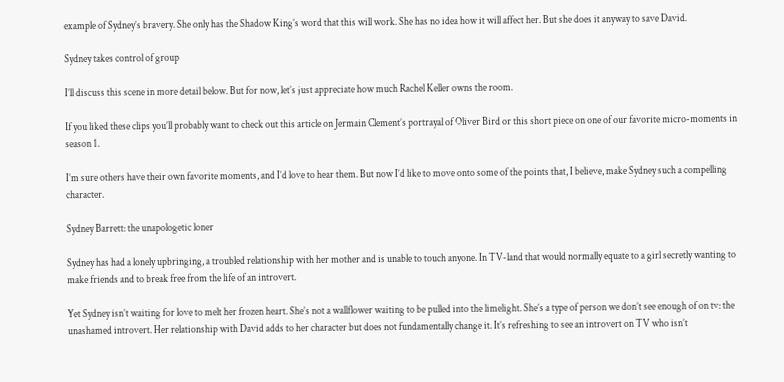example of Sydney’s bravery. She only has the Shadow King’s word that this will work. She has no idea how it will affect her. But she does it anyway to save David.

Sydney takes control of group

I’ll discuss this scene in more detail below. But for now, let’s just appreciate how much Rachel Keller owns the room.

If you liked these clips you’ll probably want to check out this article on Jermain Clement’s portrayal of Oliver Bird or this short piece on one of our favorite micro-moments in season 1.

I’m sure others have their own favorite moments, and I’d love to hear them. But now I’d like to move onto some of the points that, I believe, make Sydney such a compelling character.

Sydney Barrett: the unapologetic loner

Sydney has had a lonely upbringing, a troubled relationship with her mother and is unable to touch anyone. In TV-land that would normally equate to a girl secretly wanting to make friends and to break free from the life of an introvert.

Yet Sydney isn’t waiting for love to melt her frozen heart. She’s not a wallflower waiting to be pulled into the limelight. She’s a type of person we don’t see enough of on tv: the unashamed introvert. Her relationship with David adds to her character but does not fundamentally change it. It’s refreshing to see an introvert on TV who isn’t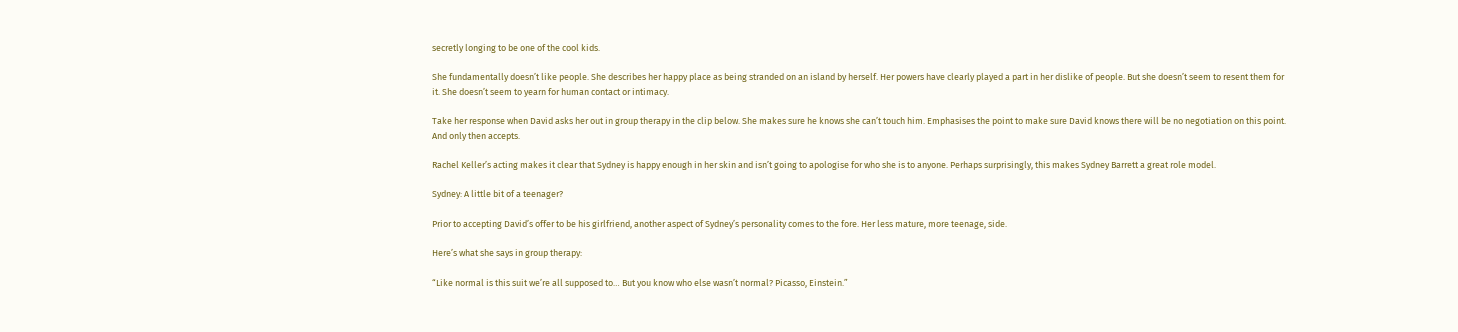secretly longing to be one of the cool kids.

She fundamentally doesn’t like people. She describes her happy place as being stranded on an island by herself. Her powers have clearly played a part in her dislike of people. But she doesn’t seem to resent them for it. She doesn’t seem to yearn for human contact or intimacy.

Take her response when David asks her out in group therapy in the clip below. She makes sure he knows she can’t touch him. Emphasises the point to make sure David knows there will be no negotiation on this point. And only then accepts.

Rachel Keller’s acting makes it clear that Sydney is happy enough in her skin and isn’t going to apologise for who she is to anyone. Perhaps surprisingly, this makes Sydney Barrett a great role model.

Sydney: A little bit of a teenager?

Prior to accepting David’s offer to be his girlfriend, another aspect of Sydney’s personality comes to the fore. Her less mature, more teenage, side.

Here’s what she says in group therapy:

“Like normal is this suit we’re all supposed to… But you know who else wasn’t normal? Picasso, Einstein.”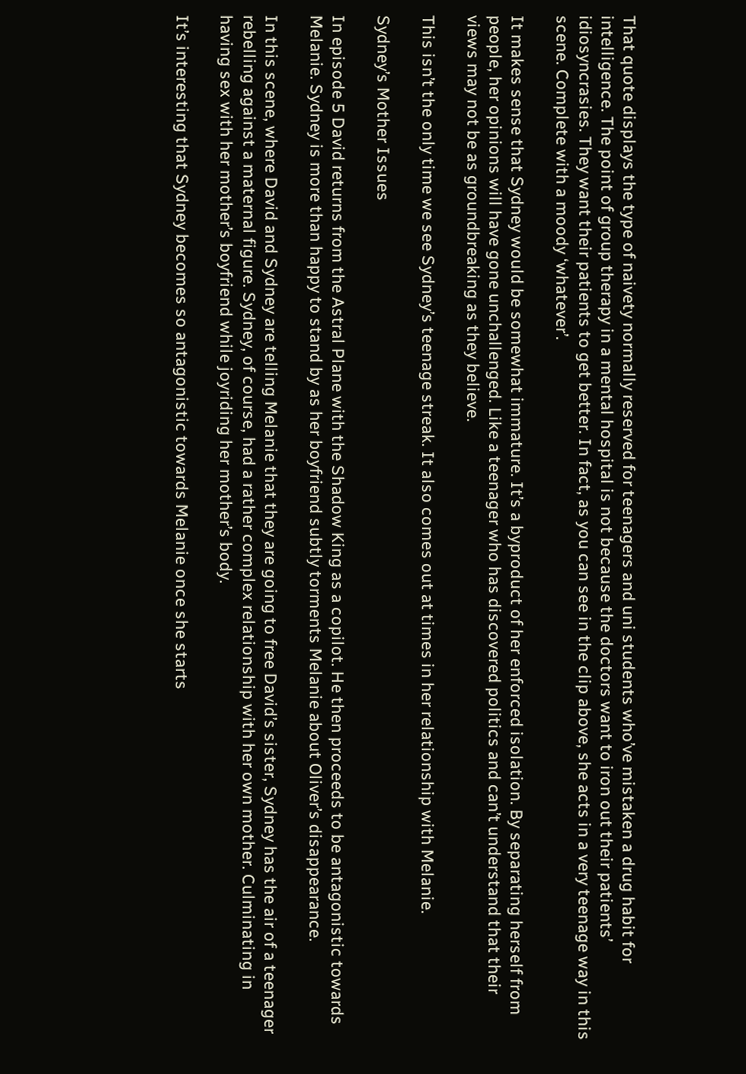That quote displays the type of naivety normally reserved for teenagers and uni students who’ve mistaken a drug habit for intelligence. The point of group therapy in a mental hospital is not because the doctors want to iron out their patients’ idiosyncrasies. They want their patients to get better. In fact, as you can see in the clip above, she acts in a very teenage way in this scene. Complete with a moody ‘whatever’.

It makes sense that Sydney would be somewhat immature. It’s a byproduct of her enforced isolation. By separating herself from people, her opinions will have gone unchallenged. Like a teenager who has discovered politics and can’t understand that their views may not be as groundbreaking as they believe.

This isn’t the only time we see Sydney’s teenage streak. It also comes out at times in her relationship with Melanie.

Sydney’s Mother Issues

In episode 5 David returns from the Astral Plane with the Shadow King as a copilot. He then proceeds to be antagonistic towards Melanie. Sydney is more than happy to stand by as her boyfriend subtly torments Melanie about Oliver’s disappearance.

In this scene, where David and Sydney are telling Melanie that they are going to free David’s sister, Sydney has the air of a teenager rebelling against a maternal figure. Sydney, of course, had a rather complex relationship with her own mother. Culminating in having sex with her mother’s boyfriend while joyriding her mother’s body.

It’s interesting that Sydney becomes so antagonistic towards Melanie once she starts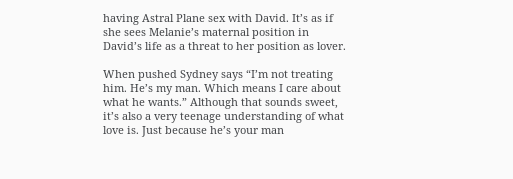having Astral Plane sex with David. It’s as if she sees Melanie’s maternal position in David’s life as a threat to her position as lover.

When pushed Sydney says “I’m not treating him. He’s my man. Which means I care about what he wants.” Although that sounds sweet, it’s also a very teenage understanding of what love is. Just because he’s your man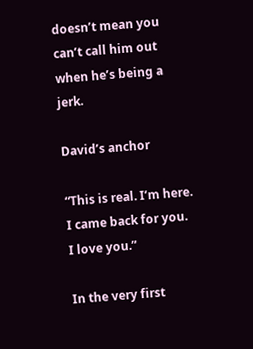doesn’t mean you can’t call him out when he’s being a jerk.

David’s anchor

“This is real. I’m here. I came back for you. I love you.”

In the very first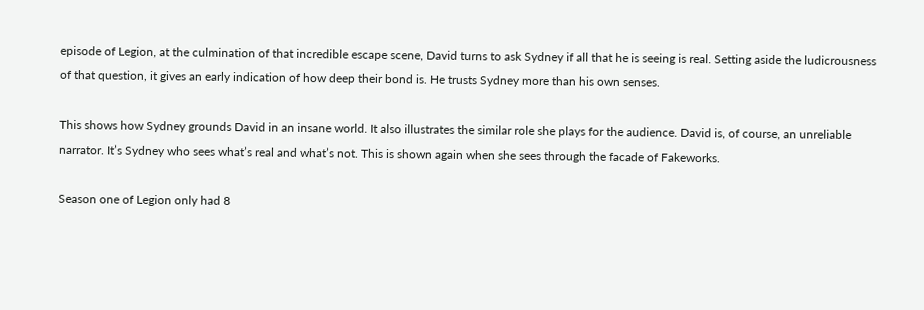episode of Legion, at the culmination of that incredible escape scene, David turns to ask Sydney if all that he is seeing is real. Setting aside the ludicrousness of that question, it gives an early indication of how deep their bond is. He trusts Sydney more than his own senses.

This shows how Sydney grounds David in an insane world. It also illustrates the similar role she plays for the audience. David is, of course, an unreliable narrator. It’s Sydney who sees what’s real and what’s not. This is shown again when she sees through the facade of Fakeworks.

Season one of Legion only had 8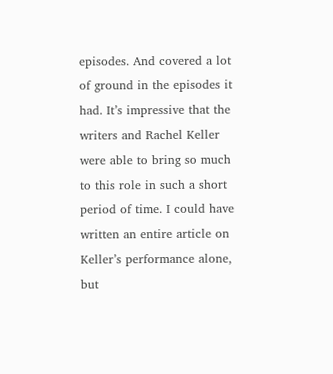episodes. And covered a lot of ground in the episodes it had. It’s impressive that the writers and Rachel Keller were able to bring so much to this role in such a short period of time. I could have written an entire article on Keller’s performance alone, but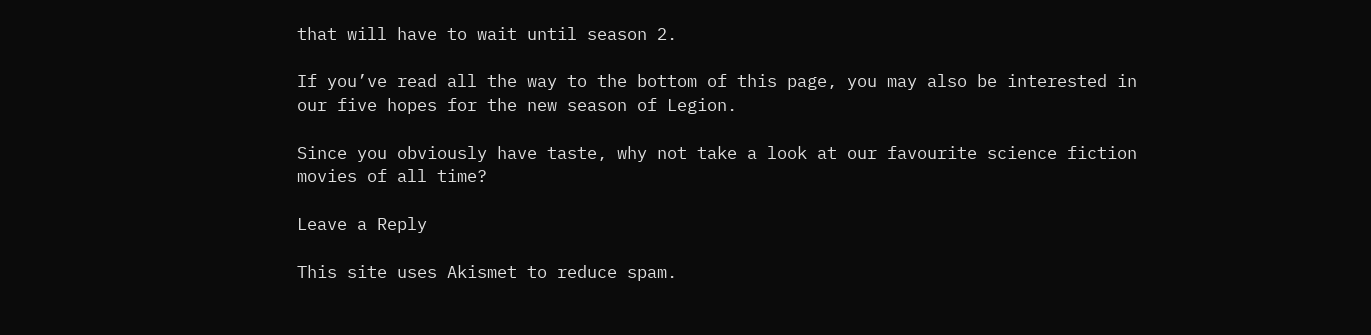that will have to wait until season 2.

If you’ve read all the way to the bottom of this page, you may also be interested in our five hopes for the new season of Legion.

Since you obviously have taste, why not take a look at our favourite science fiction movies of all time?

Leave a Reply

This site uses Akismet to reduce spam.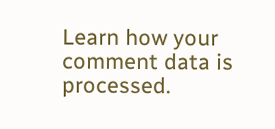Learn how your comment data is processed.